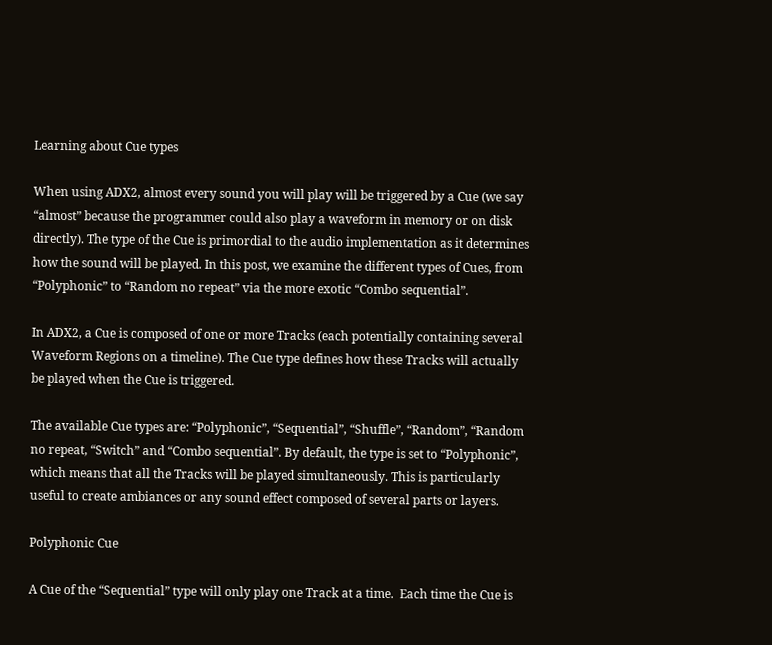Learning about Cue types

When using ADX2, almost every sound you will play will be triggered by a Cue (we say “almost” because the programmer could also play a waveform in memory or on disk directly). The type of the Cue is primordial to the audio implementation as it determines how the sound will be played. In this post, we examine the different types of Cues, from “Polyphonic” to “Random no repeat” via the more exotic “Combo sequential”.

In ADX2, a Cue is composed of one or more Tracks (each potentially containing several Waveform Regions on a timeline). The Cue type defines how these Tracks will actually be played when the Cue is triggered.

The available Cue types are: “Polyphonic”, “Sequential”, “Shuffle”, “Random”, “Random no repeat, “Switch” and “Combo sequential”. By default, the type is set to “Polyphonic”, which means that all the Tracks will be played simultaneously. This is particularly useful to create ambiances or any sound effect composed of several parts or layers.

Polyphonic Cue

A Cue of the “Sequential” type will only play one Track at a time.  Each time the Cue is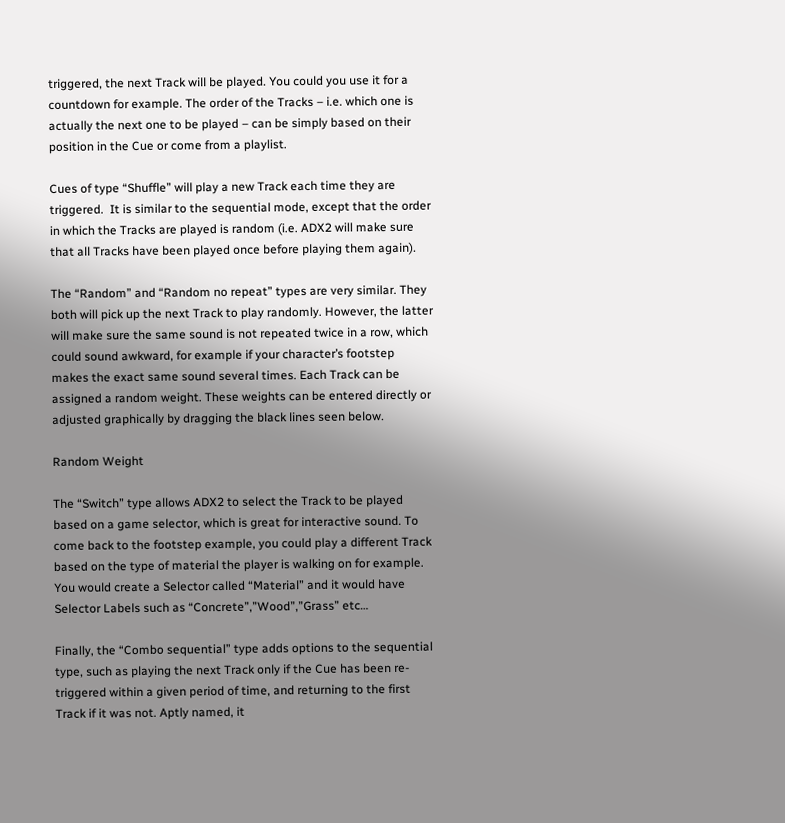triggered, the next Track will be played. You could you use it for a countdown for example. The order of the Tracks – i.e. which one is actually the next one to be played – can be simply based on their position in the Cue or come from a playlist.

Cues of type “Shuffle” will play a new Track each time they are triggered.  It is similar to the sequential mode, except that the order in which the Tracks are played is random (i.e. ADX2 will make sure that all Tracks have been played once before playing them again).

The “Random” and “Random no repeat” types are very similar. They both will pick up the next Track to play randomly. However, the latter will make sure the same sound is not repeated twice in a row, which could sound awkward, for example if your character’s footstep makes the exact same sound several times. Each Track can be assigned a random weight. These weights can be entered directly or adjusted graphically by dragging the black lines seen below.

Random Weight

The “Switch” type allows ADX2 to select the Track to be played based on a game selector, which is great for interactive sound. To come back to the footstep example, you could play a different Track based on the type of material the player is walking on for example. You would create a Selector called “Material” and it would have Selector Labels such as “Concrete”,”Wood”,”Grass” etc…

Finally, the “Combo sequential” type adds options to the sequential type, such as playing the next Track only if the Cue has been re-triggered within a given period of time, and returning to the first Track if it was not. Aptly named, it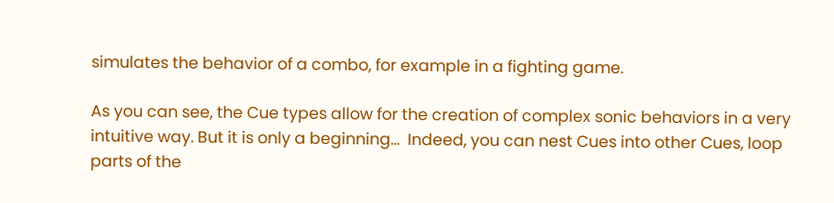simulates the behavior of a combo, for example in a fighting game.

As you can see, the Cue types allow for the creation of complex sonic behaviors in a very intuitive way. But it is only a beginning…  Indeed, you can nest Cues into other Cues, loop parts of the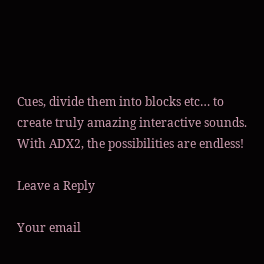Cues, divide them into blocks etc… to create truly amazing interactive sounds. With ADX2, the possibilities are endless!

Leave a Reply

Your email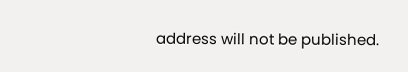address will not be published.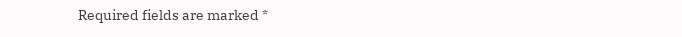Required fields are marked *